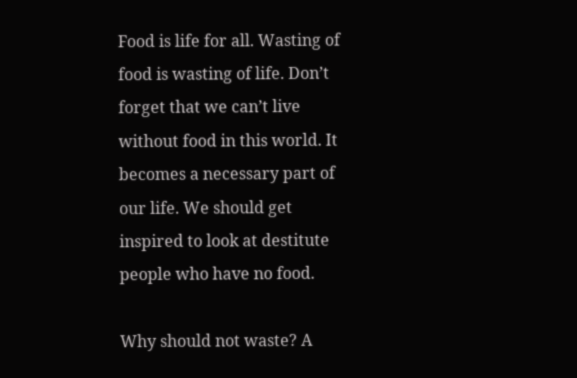Food is life for all. Wasting of food is wasting of life. Don’t forget that we can’t live without food in this world. It becomes a necessary part of our life. We should get inspired to look at destitute people who have no food.

Why should not waste? A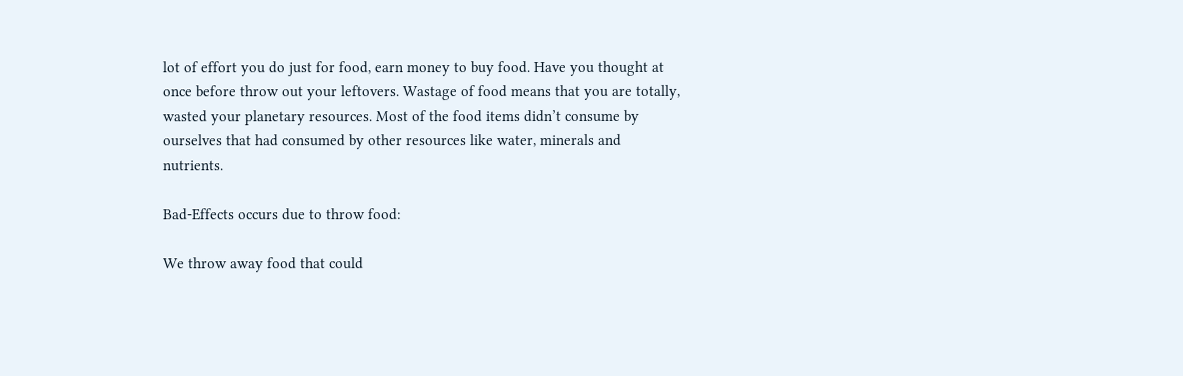lot of effort you do just for food, earn money to buy food. Have you thought at once before throw out your leftovers. Wastage of food means that you are totally, wasted your planetary resources. Most of the food items didn’t consume by ourselves that had consumed by other resources like water, minerals and nutrients.

Bad-Effects occurs due to throw food:

We throw away food that could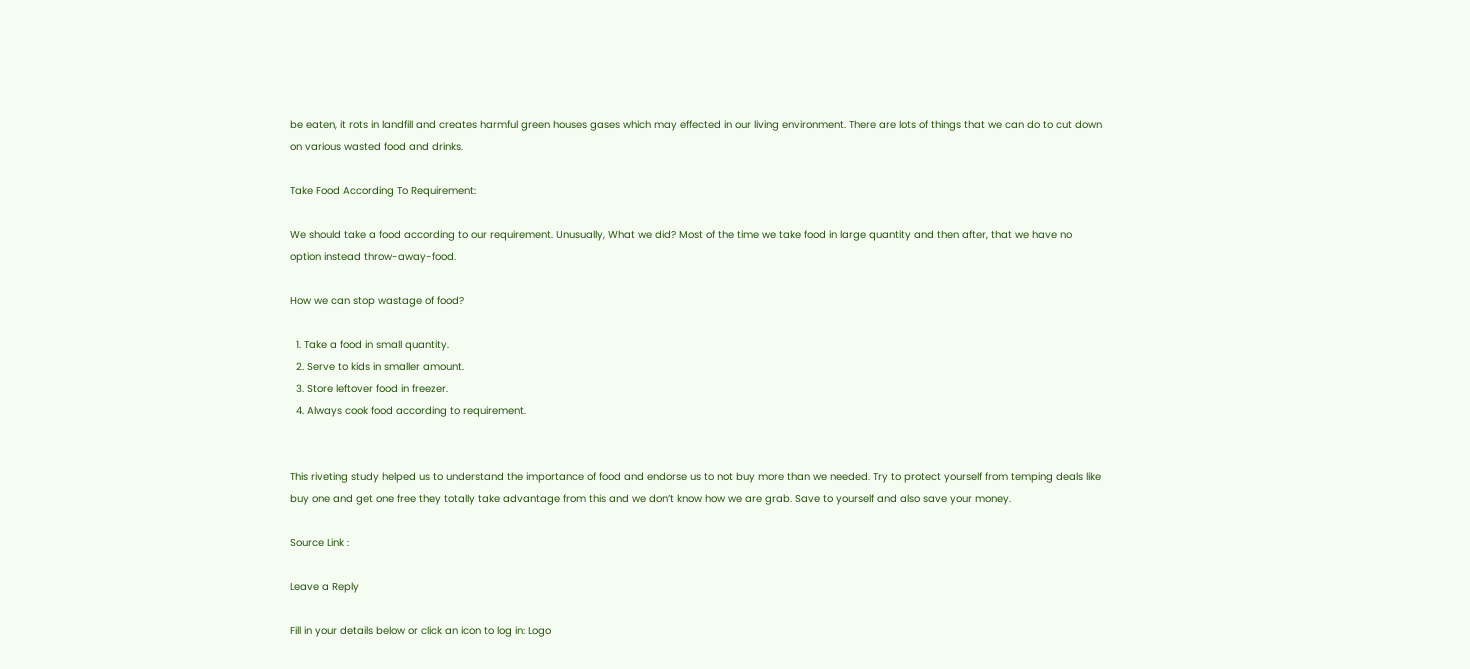be eaten, it rots in landfill and creates harmful green houses gases which may effected in our living environment. There are lots of things that we can do to cut down on various wasted food and drinks.

Take Food According To Requirement:

We should take a food according to our requirement. Unusually, What we did? Most of the time we take food in large quantity and then after, that we have no option instead throw-away-food.

How we can stop wastage of food?

  1. Take a food in small quantity.
  2. Serve to kids in smaller amount.
  3. Store leftover food in freezer.
  4. Always cook food according to requirement.


This riveting study helped us to understand the importance of food and endorse us to not buy more than we needed. Try to protect yourself from temping deals like buy one and get one free they totally take advantage from this and we don’t know how we are grab. Save to yourself and also save your money.

Source Link :

Leave a Reply

Fill in your details below or click an icon to log in: Logo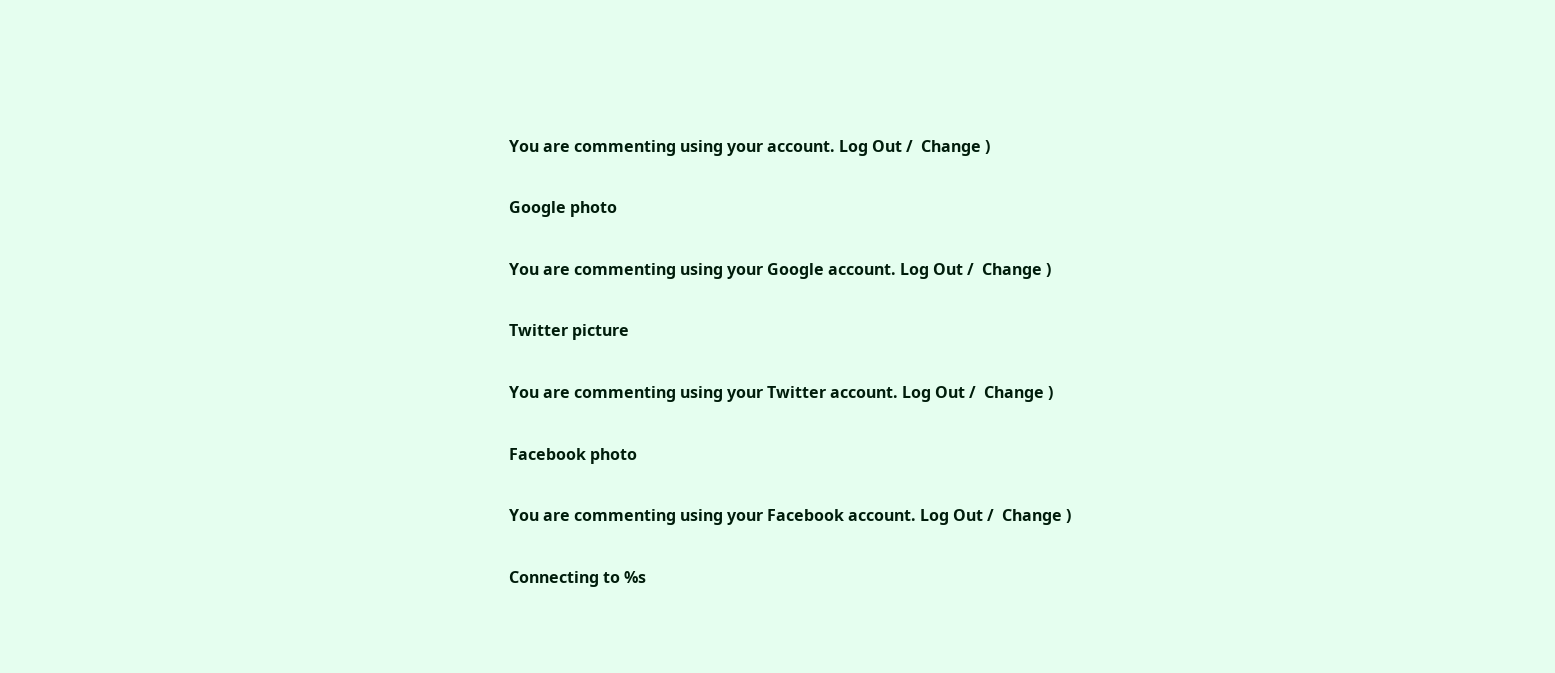You are commenting using your account. Log Out /  Change )

Google photo

You are commenting using your Google account. Log Out /  Change )

Twitter picture

You are commenting using your Twitter account. Log Out /  Change )

Facebook photo

You are commenting using your Facebook account. Log Out /  Change )

Connecting to %s